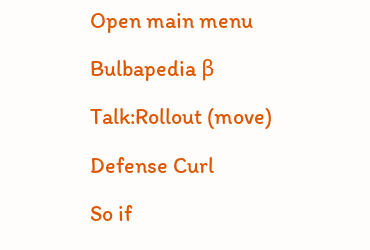Open main menu

Bulbapedia β

Talk:Rollout (move)

Defense Curl

So if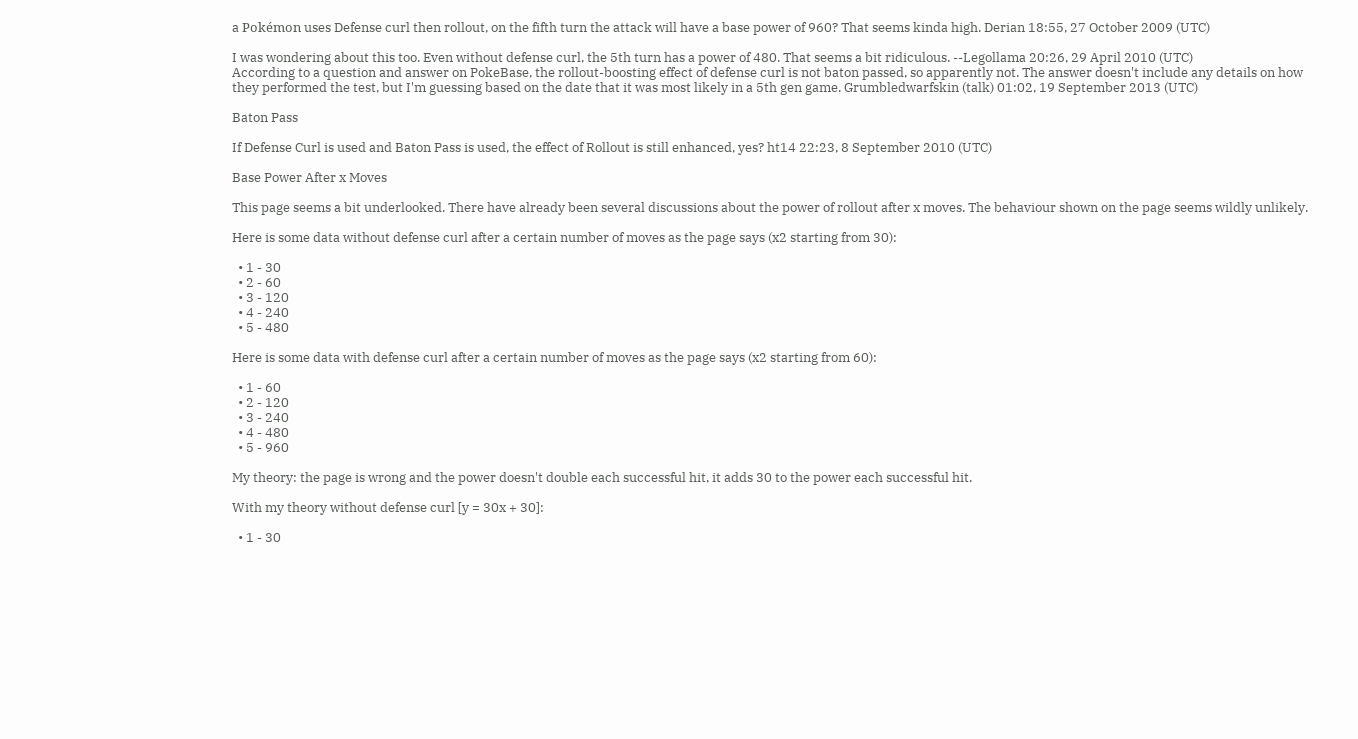a Pokémon uses Defense curl then rollout, on the fifth turn the attack will have a base power of 960? That seems kinda high. Derian 18:55, 27 October 2009 (UTC)

I was wondering about this too. Even without defense curl, the 5th turn has a power of 480. That seems a bit ridiculous. --Legollama 20:26, 29 April 2010 (UTC)
According to a question and answer on PokeBase, the rollout-boosting effect of defense curl is not baton passed, so apparently not. The answer doesn't include any details on how they performed the test, but I'm guessing based on the date that it was most likely in a 5th gen game. Grumbledwarfskin (talk) 01:02, 19 September 2013 (UTC)

Baton Pass

If Defense Curl is used and Baton Pass is used, the effect of Rollout is still enhanced, yes? ht14 22:23, 8 September 2010 (UTC)

Base Power After x Moves

This page seems a bit underlooked. There have already been several discussions about the power of rollout after x moves. The behaviour shown on the page seems wildly unlikely.

Here is some data without defense curl after a certain number of moves as the page says (x2 starting from 30):

  • 1 - 30
  • 2 - 60
  • 3 - 120
  • 4 - 240
  • 5 - 480

Here is some data with defense curl after a certain number of moves as the page says (x2 starting from 60):

  • 1 - 60
  • 2 - 120
  • 3 - 240
  • 4 - 480
  • 5 - 960

My theory: the page is wrong and the power doesn't double each successful hit, it adds 30 to the power each successful hit.

With my theory without defense curl [y = 30x + 30]:

  • 1 - 30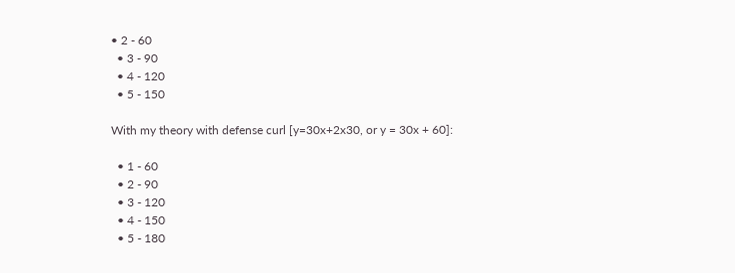• 2 - 60
  • 3 - 90
  • 4 - 120
  • 5 - 150

With my theory with defense curl [y=30x+2x30, or y = 30x + 60]:

  • 1 - 60
  • 2 - 90
  • 3 - 120
  • 4 - 150
  • 5 - 180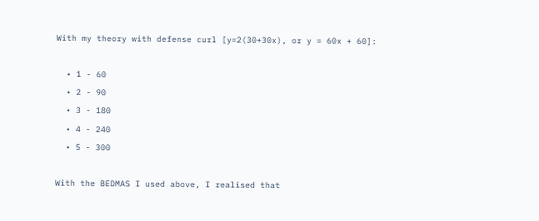With my theory with defense curl [y=2(30+30x), or y = 60x + 60]:

  • 1 - 60
  • 2 - 90
  • 3 - 180
  • 4 - 240
  • 5 - 300

With the BEDMAS I used above, I realised that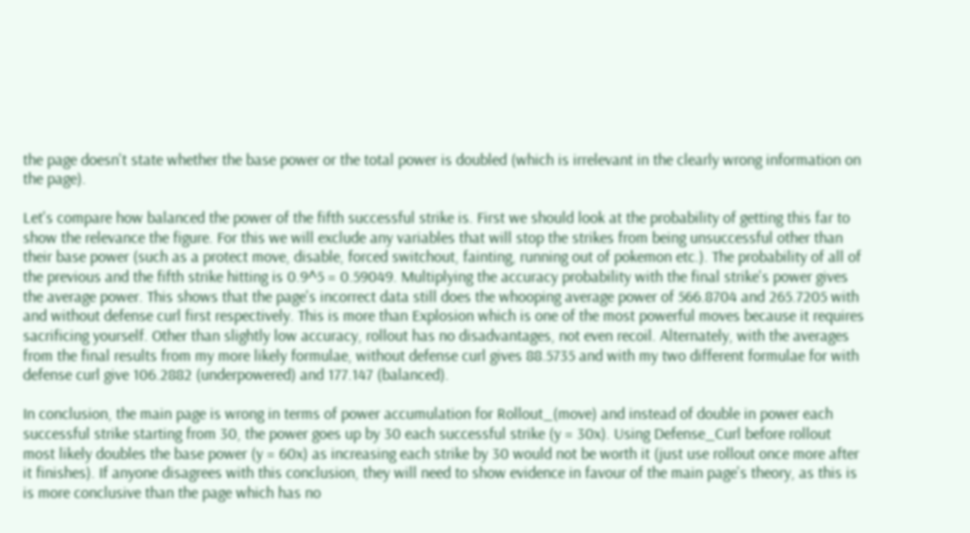the page doesn't state whether the base power or the total power is doubled (which is irrelevant in the clearly wrong information on the page).

Let's compare how balanced the power of the fifth successful strike is. First we should look at the probability of getting this far to show the relevance the figure. For this we will exclude any variables that will stop the strikes from being unsuccessful other than their base power (such as a protect move, disable, forced switchout, fainting, running out of pokemon etc.). The probability of all of the previous and the fifth strike hitting is 0.9^5 = 0.59049. Multiplying the accuracy probability with the final strike's power gives the average power. This shows that the page's incorrect data still does the whooping average power of 566.8704 and 265.7205 with and without defense curl first respectively. This is more than Explosion which is one of the most powerful moves because it requires sacrificing yourself. Other than slightly low accuracy, rollout has no disadvantages, not even recoil. Alternately, with the averages from the final results from my more likely formulae, without defense curl gives 88.5735 and with my two different formulae for with defense curl give 106.2882 (underpowered) and 177.147 (balanced).

In conclusion, the main page is wrong in terms of power accumulation for Rollout_(move) and instead of double in power each successful strike starting from 30, the power goes up by 30 each successful strike (y = 30x). Using Defense_Curl before rollout most likely doubles the base power (y = 60x) as increasing each strike by 30 would not be worth it (just use rollout once more after it finishes). If anyone disagrees with this conclusion, they will need to show evidence in favour of the main page's theory, as this is is more conclusive than the page which has no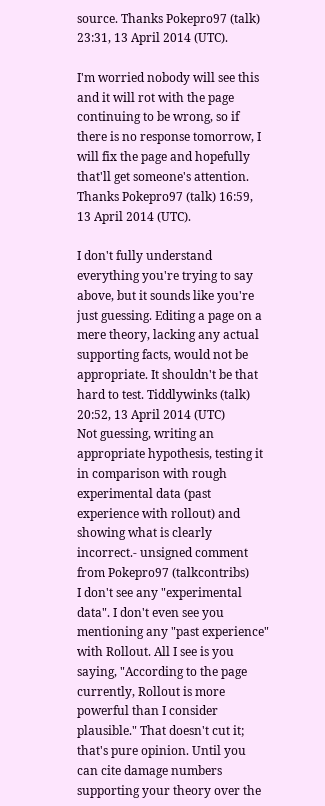source. Thanks Pokepro97 (talk) 23:31, 13 April 2014 (UTC).

I'm worried nobody will see this and it will rot with the page continuing to be wrong, so if there is no response tomorrow, I will fix the page and hopefully that'll get someone's attention. Thanks Pokepro97 (talk) 16:59, 13 April 2014 (UTC).

I don't fully understand everything you're trying to say above, but it sounds like you're just guessing. Editing a page on a mere theory, lacking any actual supporting facts, would not be appropriate. It shouldn't be that hard to test. Tiddlywinks (talk) 20:52, 13 April 2014 (UTC)
Not guessing, writing an appropriate hypothesis, testing it in comparison with rough experimental data (past experience with rollout) and showing what is clearly incorrect.- unsigned comment from Pokepro97 (talkcontribs)
I don't see any "experimental data". I don't even see you mentioning any "past experience" with Rollout. All I see is you saying, "According to the page currently, Rollout is more powerful than I consider plausible." That doesn't cut it; that's pure opinion. Until you can cite damage numbers supporting your theory over the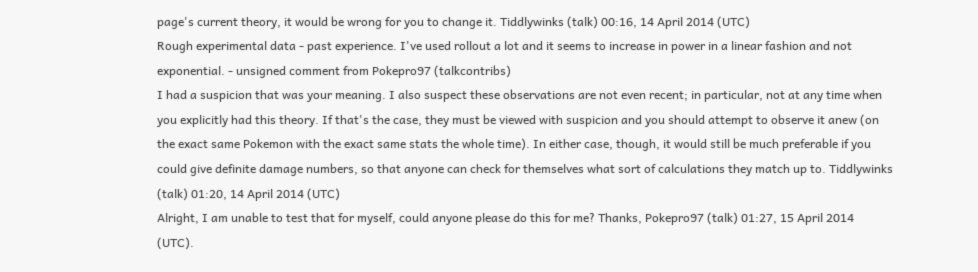page's current theory, it would be wrong for you to change it. Tiddlywinks (talk) 00:16, 14 April 2014 (UTC)
Rough experimental data - past experience. I've used rollout a lot and it seems to increase in power in a linear fashion and not exponential. - unsigned comment from Pokepro97 (talkcontribs)
I had a suspicion that was your meaning. I also suspect these observations are not even recent; in particular, not at any time when you explicitly had this theory. If that's the case, they must be viewed with suspicion and you should attempt to observe it anew (on the exact same Pokemon with the exact same stats the whole time). In either case, though, it would still be much preferable if you could give definite damage numbers, so that anyone can check for themselves what sort of calculations they match up to. Tiddlywinks (talk) 01:20, 14 April 2014 (UTC)
Alright, I am unable to test that for myself, could anyone please do this for me? Thanks, Pokepro97 (talk) 01:27, 15 April 2014 (UTC).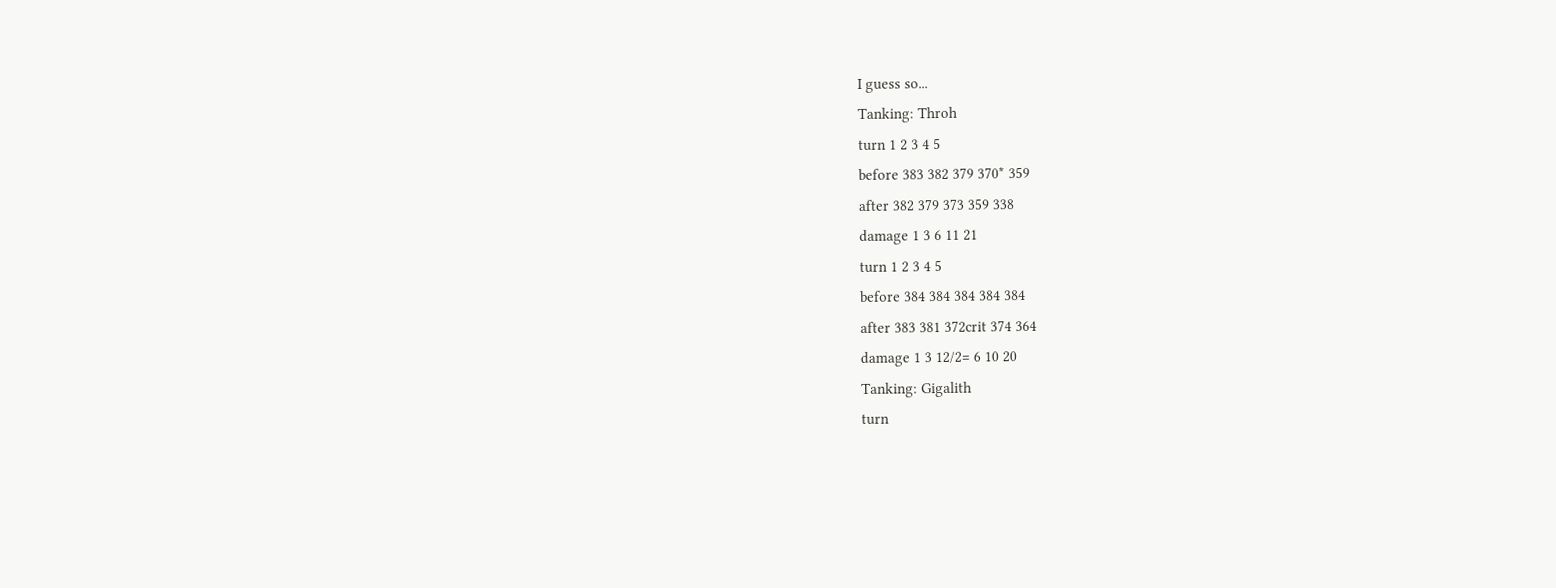I guess so...
Tanking: Throh
turn 1 2 3 4 5
before 383 382 379 370* 359
after 382 379 373 359 338
damage 1 3 6 11 21
turn 1 2 3 4 5
before 384 384 384 384 384
after 383 381 372crit 374 364
damage 1 3 12/2= 6 10 20
Tanking: Gigalith
turn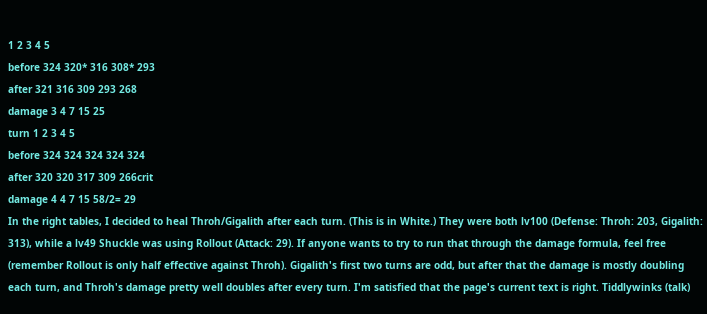1 2 3 4 5
before 324 320* 316 308* 293
after 321 316 309 293 268
damage 3 4 7 15 25
turn 1 2 3 4 5
before 324 324 324 324 324
after 320 320 317 309 266crit
damage 4 4 7 15 58/2= 29
In the right tables, I decided to heal Throh/Gigalith after each turn. (This is in White.) They were both lv100 (Defense: Throh: 203, Gigalith: 313), while a lv49 Shuckle was using Rollout (Attack: 29). If anyone wants to try to run that through the damage formula, feel free (remember Rollout is only half effective against Throh). Gigalith's first two turns are odd, but after that the damage is mostly doubling each turn, and Throh's damage pretty well doubles after every turn. I'm satisfied that the page's current text is right. Tiddlywinks (talk)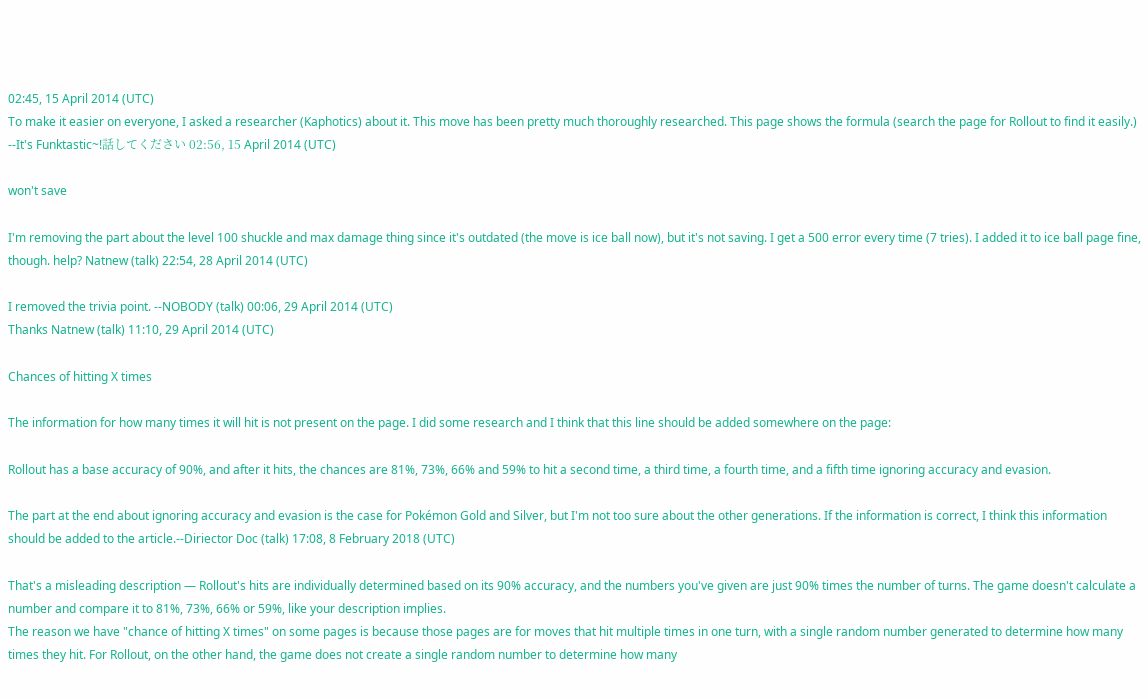02:45, 15 April 2014 (UTC)
To make it easier on everyone, I asked a researcher (Kaphotics) about it. This move has been pretty much thoroughly researched. This page shows the formula (search the page for Rollout to find it easily.) --It's Funktastic~!話してください 02:56, 15 April 2014 (UTC)

won't save

I'm removing the part about the level 100 shuckle and max damage thing since it's outdated (the move is ice ball now), but it's not saving. I get a 500 error every time (7 tries). I added it to ice ball page fine, though. help? Natnew (talk) 22:54, 28 April 2014 (UTC)

I removed the trivia point. --NOBODY (talk) 00:06, 29 April 2014 (UTC)
Thanks Natnew (talk) 11:10, 29 April 2014 (UTC)

Chances of hitting X times

The information for how many times it will hit is not present on the page. I did some research and I think that this line should be added somewhere on the page:

Rollout has a base accuracy of 90%, and after it hits, the chances are 81%, 73%, 66% and 59% to hit a second time, a third time, a fourth time, and a fifth time ignoring accuracy and evasion.

The part at the end about ignoring accuracy and evasion is the case for Pokémon Gold and Silver, but I'm not too sure about the other generations. If the information is correct, I think this information should be added to the article.--Diriector Doc (talk) 17:08, 8 February 2018 (UTC)

That's a misleading description — Rollout's hits are individually determined based on its 90% accuracy, and the numbers you've given are just 90% times the number of turns. The game doesn't calculate a number and compare it to 81%, 73%, 66% or 59%, like your description implies.
The reason we have "chance of hitting X times" on some pages is because those pages are for moves that hit multiple times in one turn, with a single random number generated to determine how many times they hit. For Rollout, on the other hand, the game does not create a single random number to determine how many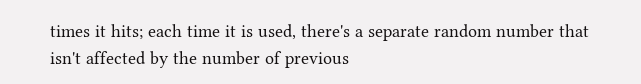times it hits; each time it is used, there's a separate random number that isn't affected by the number of previous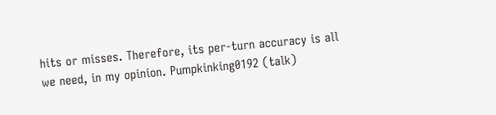hits or misses. Therefore, its per-turn accuracy is all we need, in my opinion. Pumpkinking0192 (talk)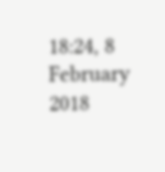18:24, 8 February 2018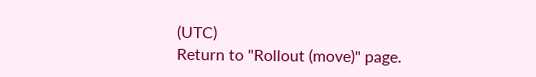(UTC)
Return to "Rollout (move)" page.